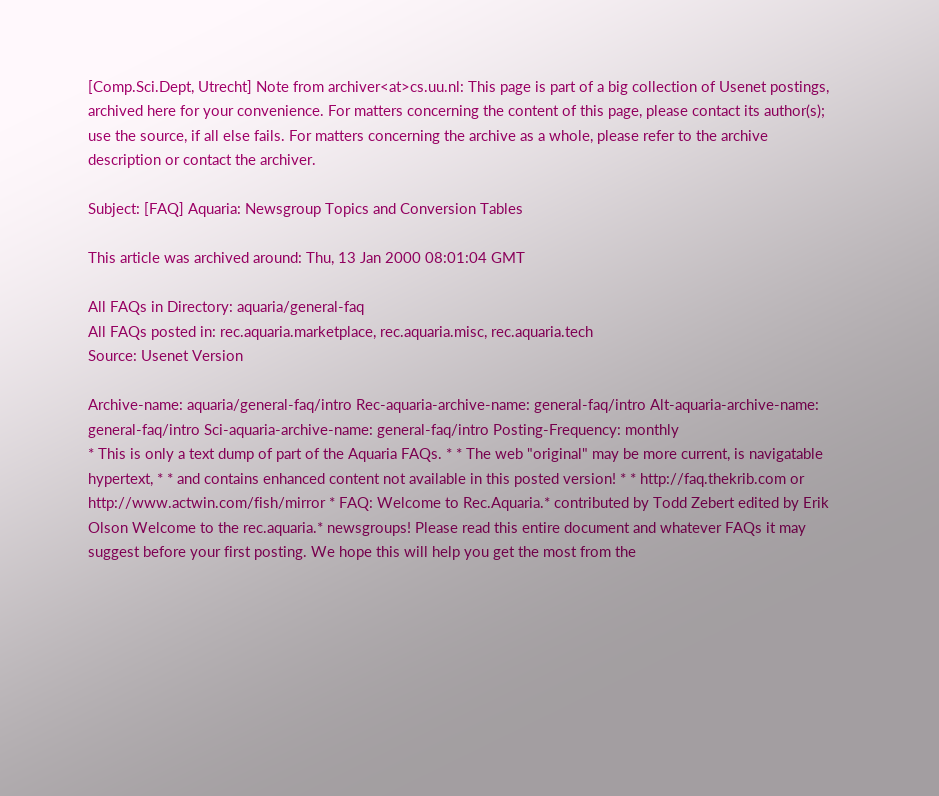[Comp.Sci.Dept, Utrecht] Note from archiver<at>cs.uu.nl: This page is part of a big collection of Usenet postings, archived here for your convenience. For matters concerning the content of this page, please contact its author(s); use the source, if all else fails. For matters concerning the archive as a whole, please refer to the archive description or contact the archiver.

Subject: [FAQ] Aquaria: Newsgroup Topics and Conversion Tables

This article was archived around: Thu, 13 Jan 2000 08:01:04 GMT

All FAQs in Directory: aquaria/general-faq
All FAQs posted in: rec.aquaria.marketplace, rec.aquaria.misc, rec.aquaria.tech
Source: Usenet Version

Archive-name: aquaria/general-faq/intro Rec-aquaria-archive-name: general-faq/intro Alt-aquaria-archive-name: general-faq/intro Sci-aquaria-archive-name: general-faq/intro Posting-Frequency: monthly
* This is only a text dump of part of the Aquaria FAQs. * * The web "original" may be more current, is navigatable hypertext, * * and contains enhanced content not available in this posted version! * * http://faq.thekrib.com or http://www.actwin.com/fish/mirror * FAQ: Welcome to Rec.Aquaria.* contributed by Todd Zebert edited by Erik Olson Welcome to the rec.aquaria.* newsgroups! Please read this entire document and whatever FAQs it may suggest before your first posting. We hope this will help you get the most from the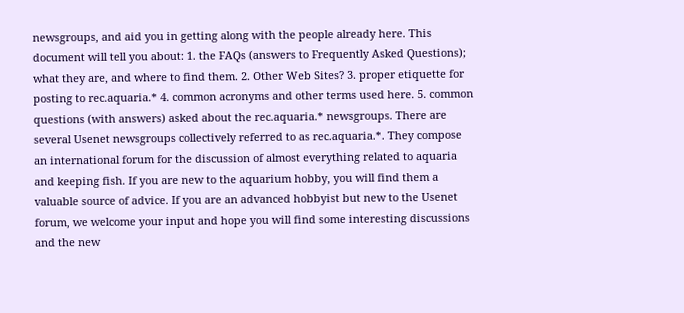newsgroups, and aid you in getting along with the people already here. This document will tell you about: 1. the FAQs (answers to Frequently Asked Questions); what they are, and where to find them. 2. Other Web Sites? 3. proper etiquette for posting to rec.aquaria.* 4. common acronyms and other terms used here. 5. common questions (with answers) asked about the rec.aquaria.* newsgroups. There are several Usenet newsgroups collectively referred to as rec.aquaria.*. They compose an international forum for the discussion of almost everything related to aquaria and keeping fish. If you are new to the aquarium hobby, you will find them a valuable source of advice. If you are an advanced hobbyist but new to the Usenet forum, we welcome your input and hope you will find some interesting discussions and the new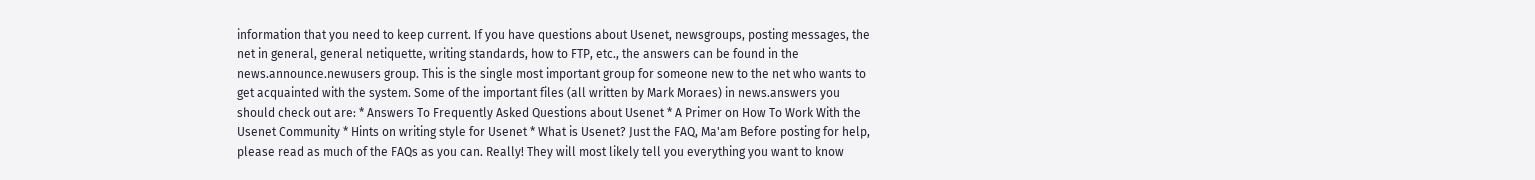information that you need to keep current. If you have questions about Usenet, newsgroups, posting messages, the net in general, general netiquette, writing standards, how to FTP, etc., the answers can be found in the news.announce.newusers group. This is the single most important group for someone new to the net who wants to get acquainted with the system. Some of the important files (all written by Mark Moraes) in news.answers you should check out are: * Answers To Frequently Asked Questions about Usenet * A Primer on How To Work With the Usenet Community * Hints on writing style for Usenet * What is Usenet? Just the FAQ, Ma'am Before posting for help, please read as much of the FAQs as you can. Really! They will most likely tell you everything you want to know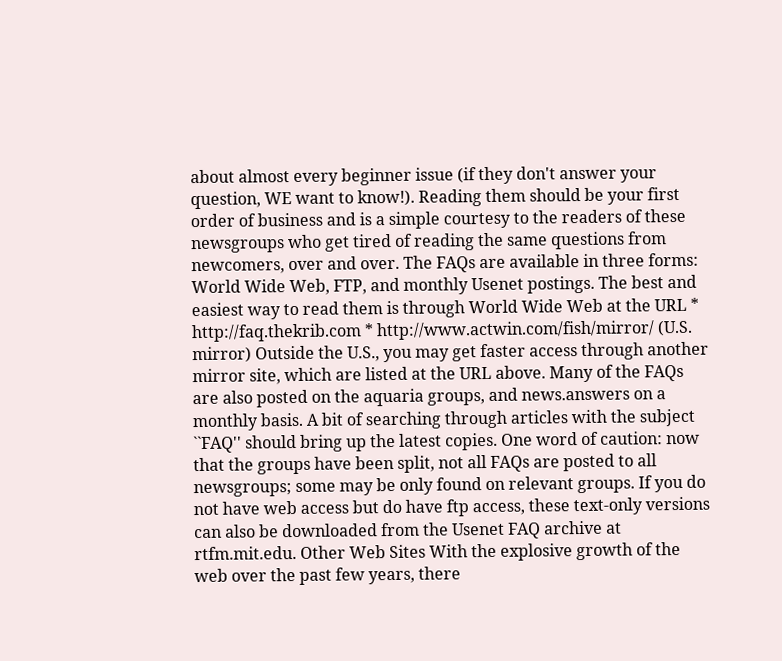about almost every beginner issue (if they don't answer your question, WE want to know!). Reading them should be your first order of business and is a simple courtesy to the readers of these newsgroups who get tired of reading the same questions from newcomers, over and over. The FAQs are available in three forms: World Wide Web, FTP, and monthly Usenet postings. The best and easiest way to read them is through World Wide Web at the URL * http://faq.thekrib.com * http://www.actwin.com/fish/mirror/ (U.S. mirror) Outside the U.S., you may get faster access through another mirror site, which are listed at the URL above. Many of the FAQs are also posted on the aquaria groups, and news.answers on a monthly basis. A bit of searching through articles with the subject ``FAQ'' should bring up the latest copies. One word of caution: now that the groups have been split, not all FAQs are posted to all newsgroups; some may be only found on relevant groups. If you do not have web access but do have ftp access, these text-only versions can also be downloaded from the Usenet FAQ archive at rtfm.mit.edu. Other Web Sites With the explosive growth of the web over the past few years, there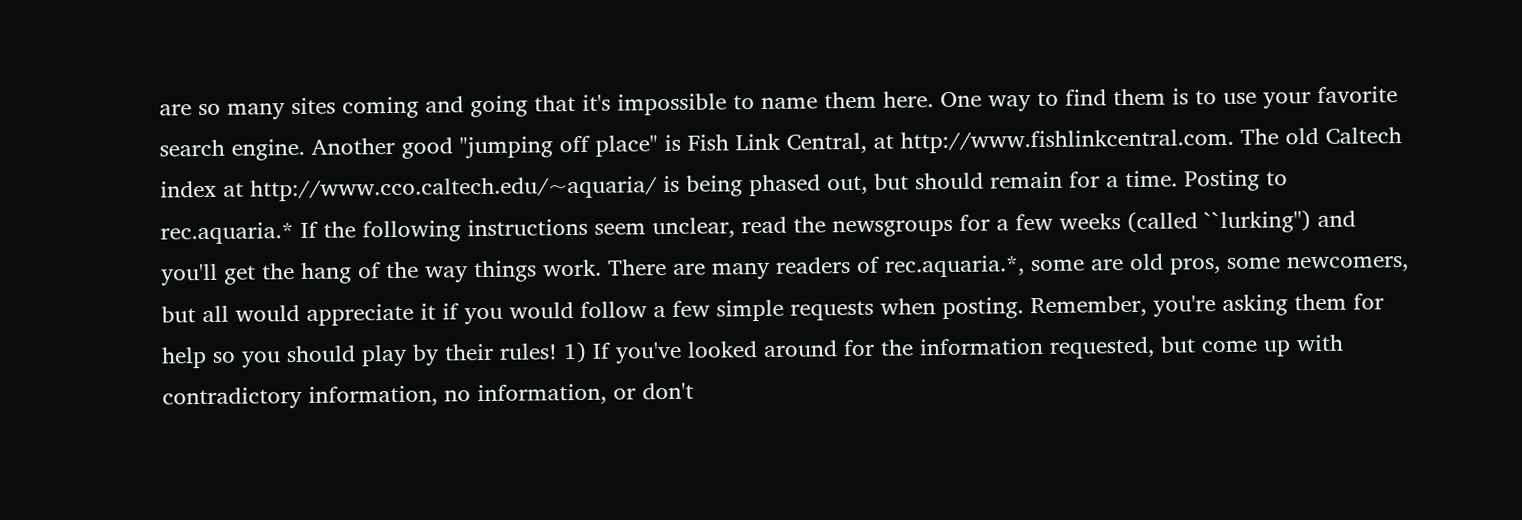are so many sites coming and going that it's impossible to name them here. One way to find them is to use your favorite search engine. Another good "jumping off place" is Fish Link Central, at http://www.fishlinkcentral.com. The old Caltech index at http://www.cco.caltech.edu/~aquaria/ is being phased out, but should remain for a time. Posting to rec.aquaria.* If the following instructions seem unclear, read the newsgroups for a few weeks (called ``lurking'') and you'll get the hang of the way things work. There are many readers of rec.aquaria.*, some are old pros, some newcomers, but all would appreciate it if you would follow a few simple requests when posting. Remember, you're asking them for help so you should play by their rules! 1) If you've looked around for the information requested, but come up with contradictory information, no information, or don't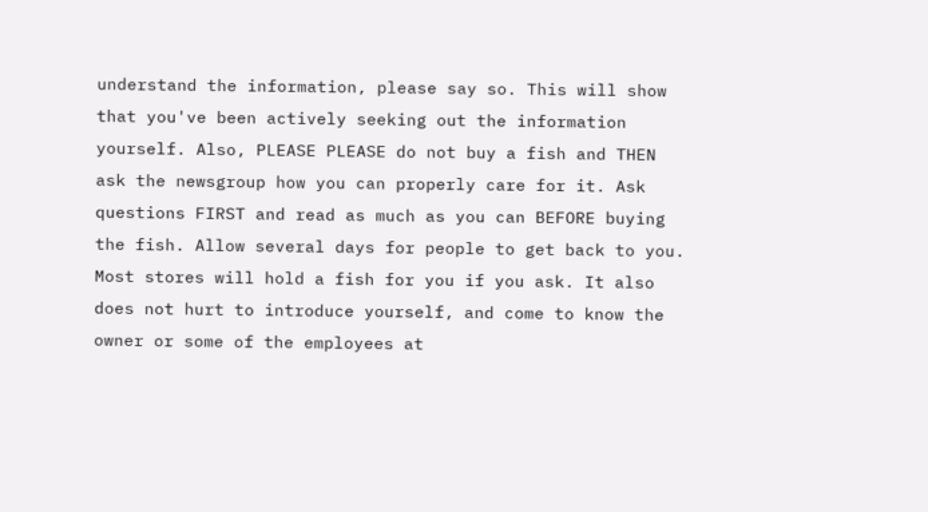understand the information, please say so. This will show that you've been actively seeking out the information yourself. Also, PLEASE PLEASE do not buy a fish and THEN ask the newsgroup how you can properly care for it. Ask questions FIRST and read as much as you can BEFORE buying the fish. Allow several days for people to get back to you. Most stores will hold a fish for you if you ask. It also does not hurt to introduce yourself, and come to know the owner or some of the employees at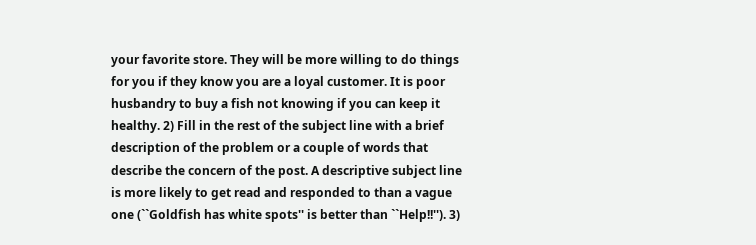your favorite store. They will be more willing to do things for you if they know you are a loyal customer. It is poor husbandry to buy a fish not knowing if you can keep it healthy. 2) Fill in the rest of the subject line with a brief description of the problem or a couple of words that describe the concern of the post. A descriptive subject line is more likely to get read and responded to than a vague one (``Goldfish has white spots'' is better than ``Help!!''). 3)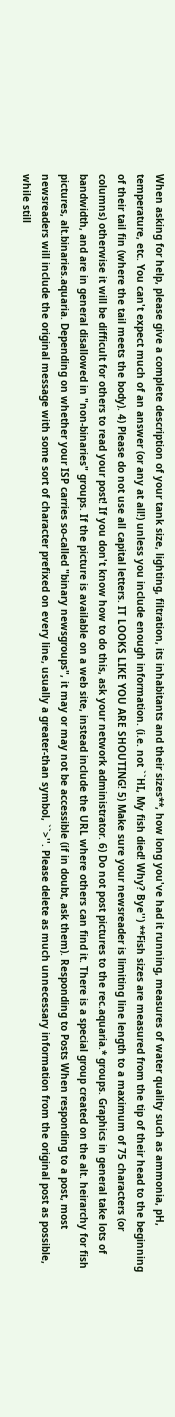When asking for help, please give a complete description of your tank size, lighting, filtration, its inhabitants and their sizes**, how long you've had it running, measures of water quality such as ammonia, pH, temperature, etc. You can't expect much of an answer (or any at all!) unless you include enough information. (i.e. not ``HI, My fish died! Why? Bye'') **Fish sizes are measured from the tip of their head to the beginning of their tail fin (where the tail meets the body). 4) Please do not use all capital letters. IT LOOKS LIKE YOU ARE SHOUTING! 5) Make sure your newsreader is limiting line length to a maximum of 75 characters (or columns) otherwise it will be difficult for others to read your post! If you don't know how to do this, ask your network administrator. 6) Do not post pictures to the rec.aquaria.* groups. Graphics in general take lots of bandwidth, and are in general disallowed in "non-binaries" groups. If the picture is available on a web site, instead include the URL where others can find it. There is a special group created on the alt. heirarchy for fish pictures, alt.binaries.aquaria. Depending on whether your ISP carries so-called "binary newsgroups", it may or may not be accessible (if in doubt, ask them). Responding to Posts When responding to a post, most newsreaders will include the original message with some sort of character prefixed on every line, usually a greater-than symbol, ``>''. Please delete as much unnecessary information from the original post as possible, while still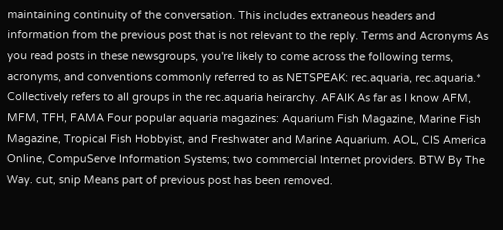maintaining continuity of the conversation. This includes extraneous headers and information from the previous post that is not relevant to the reply. Terms and Acronyms As you read posts in these newsgroups, you're likely to come across the following terms, acronyms, and conventions commonly referred to as NETSPEAK: rec.aquaria, rec.aquaria.* Collectively refers to all groups in the rec.aquaria heirarchy. AFAIK As far as I know AFM, MFM, TFH, FAMA Four popular aquaria magazines: Aquarium Fish Magazine, Marine Fish Magazine, Tropical Fish Hobbyist, and Freshwater and Marine Aquarium. AOL, CIS America Online, CompuServe Information Systems; two commercial Internet providers. BTW By The Way. cut, snip Means part of previous post has been removed.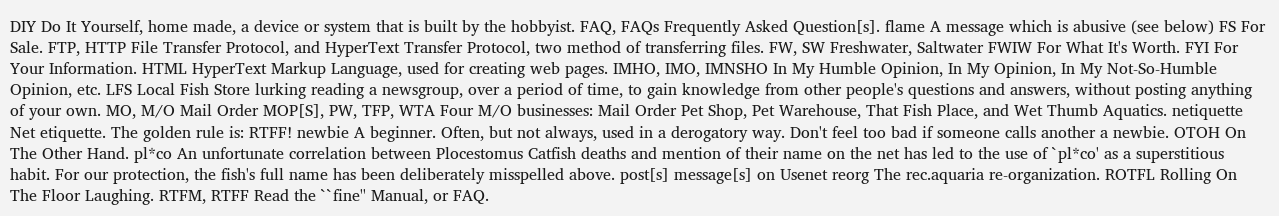DIY Do It Yourself, home made, a device or system that is built by the hobbyist. FAQ, FAQs Frequently Asked Question[s]. flame A message which is abusive (see below) FS For Sale. FTP, HTTP File Transfer Protocol, and HyperText Transfer Protocol, two method of transferring files. FW, SW Freshwater, Saltwater FWIW For What It's Worth. FYI For Your Information. HTML HyperText Markup Language, used for creating web pages. IMHO, IMO, IMNSHO In My Humble Opinion, In My Opinion, In My Not-So-Humble Opinion, etc. LFS Local Fish Store lurking reading a newsgroup, over a period of time, to gain knowledge from other people's questions and answers, without posting anything of your own. MO, M/O Mail Order MOP[S], PW, TFP, WTA Four M/O businesses: Mail Order Pet Shop, Pet Warehouse, That Fish Place, and Wet Thumb Aquatics. netiquette Net etiquette. The golden rule is: RTFF! newbie A beginner. Often, but not always, used in a derogatory way. Don't feel too bad if someone calls another a newbie. OTOH On The Other Hand. pl*co An unfortunate correlation between Plocestomus Catfish deaths and mention of their name on the net has led to the use of `pl*co' as a superstitious habit. For our protection, the fish's full name has been deliberately misspelled above. post[s] message[s] on Usenet reorg The rec.aquaria re-organization. ROTFL Rolling On The Floor Laughing. RTFM, RTFF Read the ``fine'' Manual, or FAQ.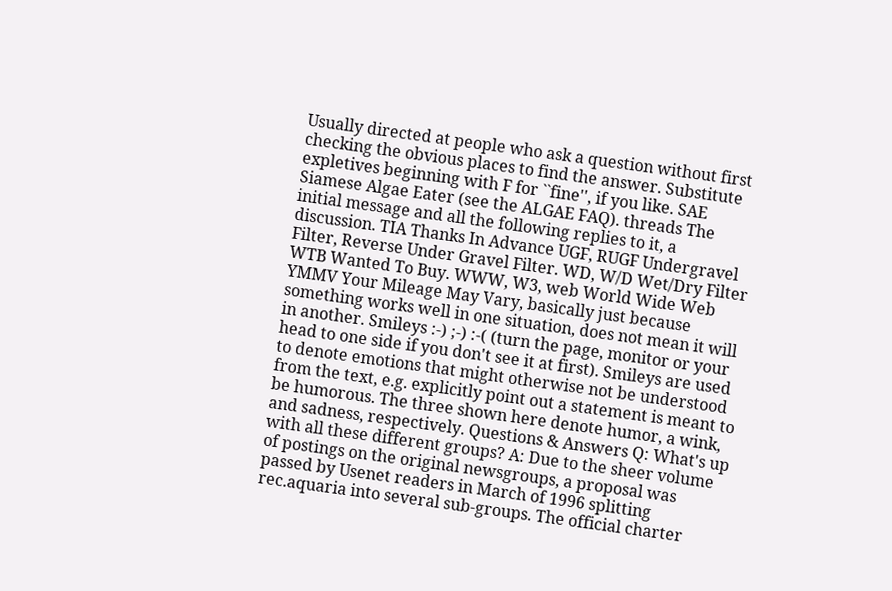Usually directed at people who ask a question without first checking the obvious places to find the answer. Substitute expletives beginning with F for ``fine'', if you like. SAE Siamese Algae Eater (see the ALGAE FAQ). threads The initial message and all the following replies to it, a discussion. TIA Thanks In Advance UGF, RUGF Undergravel Filter, Reverse Under Gravel Filter. WD, W/D Wet/Dry Filter WTB Wanted To Buy. WWW, W3, web World Wide Web YMMV Your Mileage May Vary, basically just because something works well in one situation, does not mean it will in another. Smileys :-) ;-) :-( (turn the page, monitor or your head to one side if you don't see it at first). Smileys are used to denote emotions that might otherwise not be understood from the text, e.g. explicitly point out a statement is meant to be humorous. The three shown here denote humor, a wink, and sadness, respectively. Questions & Answers Q: What's up with all these different groups? A: Due to the sheer volume of postings on the original newsgroups, a proposal was passed by Usenet readers in March of 1996 splitting rec.aquaria into several sub-groups. The official charter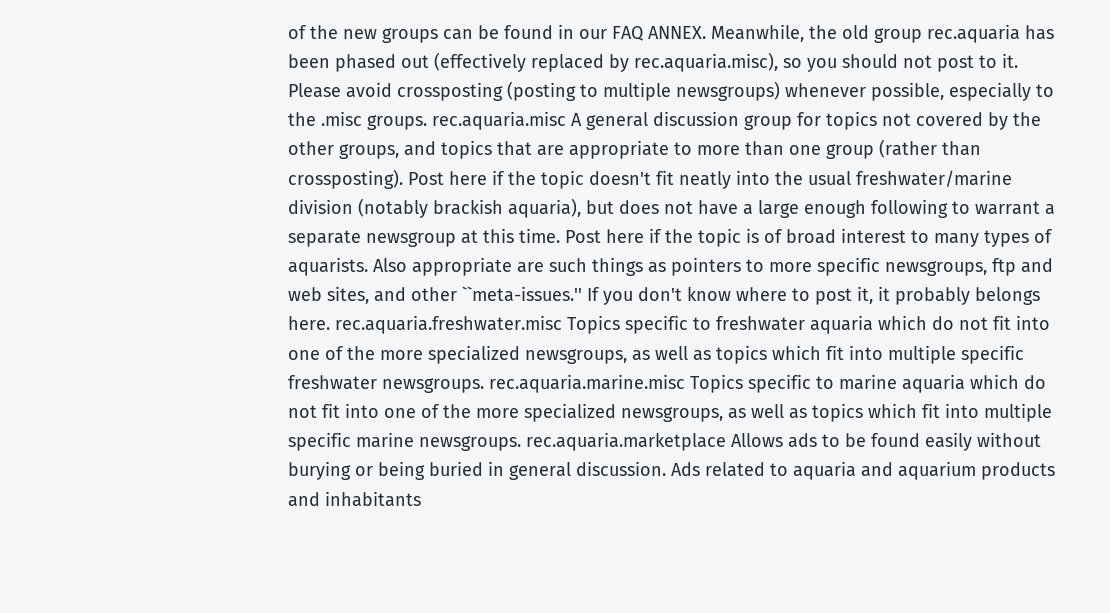of the new groups can be found in our FAQ ANNEX. Meanwhile, the old group rec.aquaria has been phased out (effectively replaced by rec.aquaria.misc), so you should not post to it. Please avoid crossposting (posting to multiple newsgroups) whenever possible, especially to the .misc groups. rec.aquaria.misc A general discussion group for topics not covered by the other groups, and topics that are appropriate to more than one group (rather than crossposting). Post here if the topic doesn't fit neatly into the usual freshwater/marine division (notably brackish aquaria), but does not have a large enough following to warrant a separate newsgroup at this time. Post here if the topic is of broad interest to many types of aquarists. Also appropriate are such things as pointers to more specific newsgroups, ftp and web sites, and other ``meta-issues.'' If you don't know where to post it, it probably belongs here. rec.aquaria.freshwater.misc Topics specific to freshwater aquaria which do not fit into one of the more specialized newsgroups, as well as topics which fit into multiple specific freshwater newsgroups. rec.aquaria.marine.misc Topics specific to marine aquaria which do not fit into one of the more specialized newsgroups, as well as topics which fit into multiple specific marine newsgroups. rec.aquaria.marketplace Allows ads to be found easily without burying or being buried in general discussion. Ads related to aquaria and aquarium products and inhabitants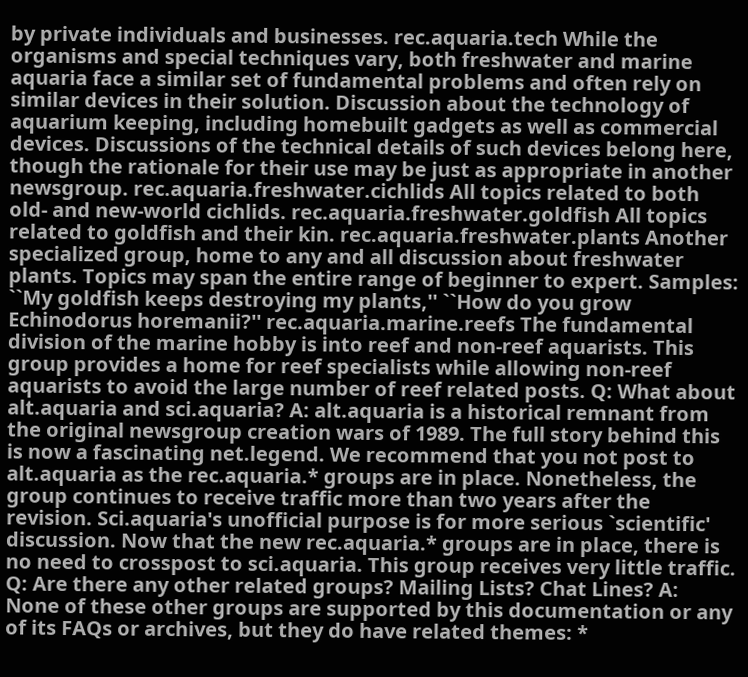by private individuals and businesses. rec.aquaria.tech While the organisms and special techniques vary, both freshwater and marine aquaria face a similar set of fundamental problems and often rely on similar devices in their solution. Discussion about the technology of aquarium keeping, including homebuilt gadgets as well as commercial devices. Discussions of the technical details of such devices belong here, though the rationale for their use may be just as appropriate in another newsgroup. rec.aquaria.freshwater.cichlids All topics related to both old- and new-world cichlids. rec.aquaria.freshwater.goldfish All topics related to goldfish and their kin. rec.aquaria.freshwater.plants Another specialized group, home to any and all discussion about freshwater plants. Topics may span the entire range of beginner to expert. Samples: ``My goldfish keeps destroying my plants,'' ``How do you grow Echinodorus horemanii?'' rec.aquaria.marine.reefs The fundamental division of the marine hobby is into reef and non-reef aquarists. This group provides a home for reef specialists while allowing non-reef aquarists to avoid the large number of reef related posts. Q: What about alt.aquaria and sci.aquaria? A: alt.aquaria is a historical remnant from the original newsgroup creation wars of 1989. The full story behind this is now a fascinating net.legend. We recommend that you not post to alt.aquaria as the rec.aquaria.* groups are in place. Nonetheless, the group continues to receive traffic more than two years after the revision. Sci.aquaria's unofficial purpose is for more serious `scientific' discussion. Now that the new rec.aquaria.* groups are in place, there is no need to crosspost to sci.aquaria. This group receives very little traffic. Q: Are there any other related groups? Mailing Lists? Chat Lines? A: None of these other groups are supported by this documentation or any of its FAQs or archives, but they do have related themes: *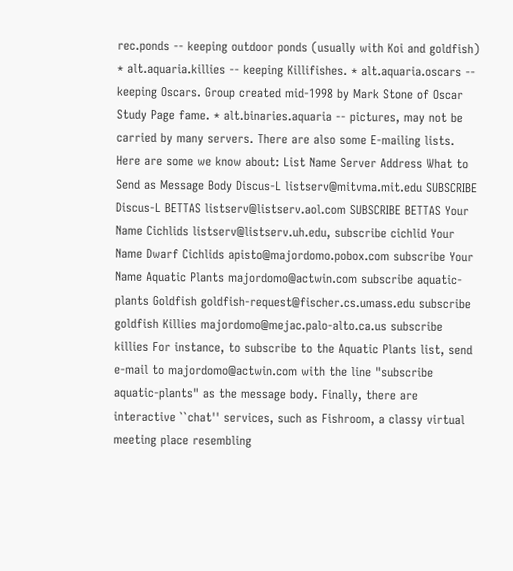rec.ponds -- keeping outdoor ponds (usually with Koi and goldfish) * alt.aquaria.killies -- keeping Killifishes. * alt.aquaria.oscars -- keeping Oscars. Group created mid-1998 by Mark Stone of Oscar Study Page fame. * alt.binaries.aquaria -- pictures, may not be carried by many servers. There are also some E-mailing lists. Here are some we know about: List Name Server Address What to Send as Message Body Discus-L listserv@mitvma.mit.edu SUBSCRIBE Discus-L BETTAS listserv@listserv.aol.com SUBSCRIBE BETTAS Your Name Cichlids listserv@listserv.uh.edu, subscribe cichlid Your Name Dwarf Cichlids apisto@majordomo.pobox.com subscribe Your Name Aquatic Plants majordomo@actwin.com subscribe aquatic-plants Goldfish goldfish-request@fischer.cs.umass.edu subscribe goldfish Killies majordomo@mejac.palo-alto.ca.us subscribe killies For instance, to subscribe to the Aquatic Plants list, send e-mail to majordomo@actwin.com with the line "subscribe aquatic-plants" as the message body. Finally, there are interactive ``chat'' services, such as Fishroom, a classy virtual meeting place resembling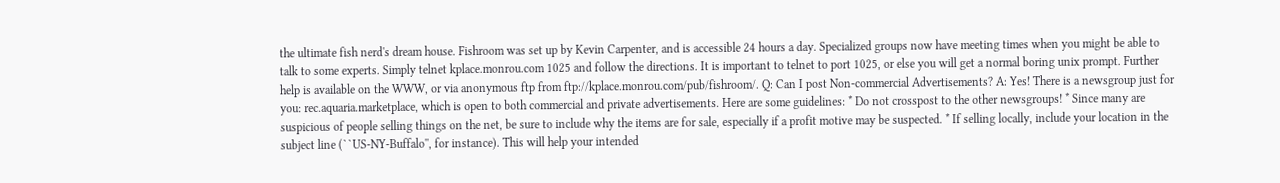the ultimate fish nerd's dream house. Fishroom was set up by Kevin Carpenter, and is accessible 24 hours a day. Specialized groups now have meeting times when you might be able to talk to some experts. Simply telnet kplace.monrou.com 1025 and follow the directions. It is important to telnet to port 1025, or else you will get a normal boring unix prompt. Further help is available on the WWW, or via anonymous ftp from ftp://kplace.monrou.com/pub/fishroom/. Q: Can I post Non-commercial Advertisements? A: Yes! There is a newsgroup just for you: rec.aquaria.marketplace, which is open to both commercial and private advertisements. Here are some guidelines: * Do not crosspost to the other newsgroups! * Since many are suspicious of people selling things on the net, be sure to include why the items are for sale, especially if a profit motive may be suspected. * If selling locally, include your location in the subject line (``US-NY-Buffalo'', for instance). This will help your intended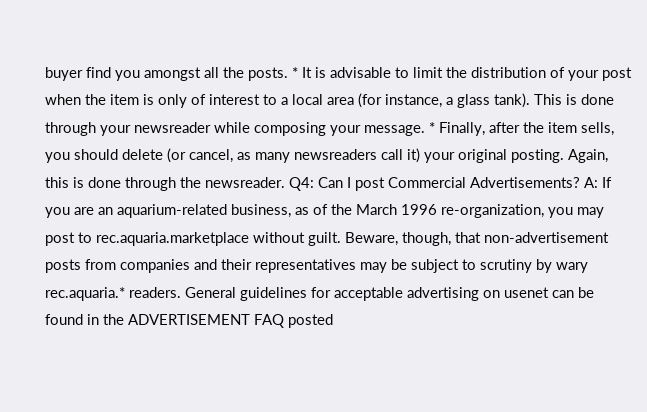buyer find you amongst all the posts. * It is advisable to limit the distribution of your post when the item is only of interest to a local area (for instance, a glass tank). This is done through your newsreader while composing your message. * Finally, after the item sells, you should delete (or cancel, as many newsreaders call it) your original posting. Again, this is done through the newsreader. Q4: Can I post Commercial Advertisements? A: If you are an aquarium-related business, as of the March 1996 re-organization, you may post to rec.aquaria.marketplace without guilt. Beware, though, that non-advertisement posts from companies and their representatives may be subject to scrutiny by wary rec.aquaria.* readers. General guidelines for acceptable advertising on usenet can be found in the ADVERTISEMENT FAQ posted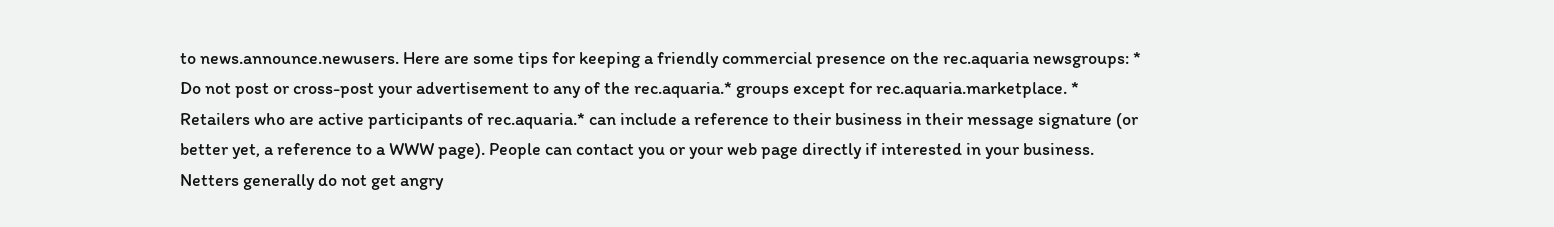to news.announce.newusers. Here are some tips for keeping a friendly commercial presence on the rec.aquaria newsgroups: * Do not post or cross-post your advertisement to any of the rec.aquaria.* groups except for rec.aquaria.marketplace. * Retailers who are active participants of rec.aquaria.* can include a reference to their business in their message signature (or better yet, a reference to a WWW page). People can contact you or your web page directly if interested in your business. Netters generally do not get angry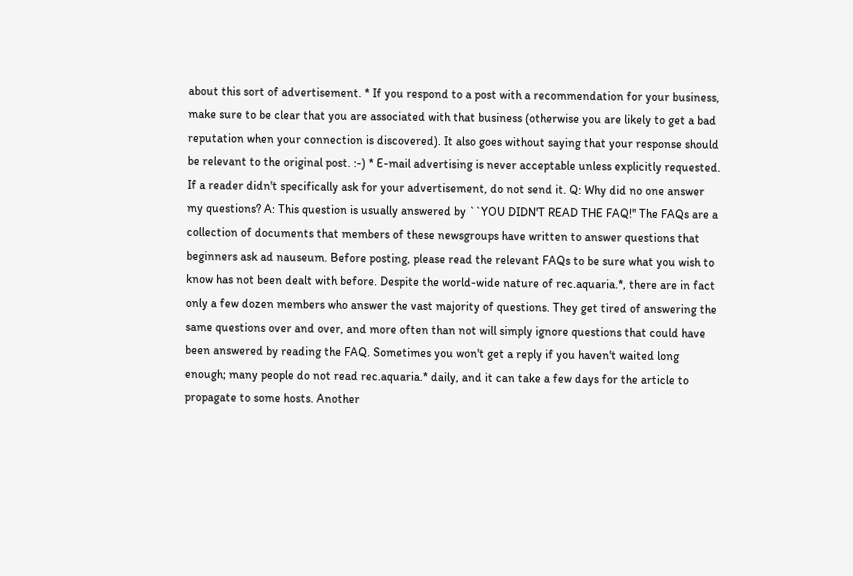about this sort of advertisement. * If you respond to a post with a recommendation for your business, make sure to be clear that you are associated with that business (otherwise you are likely to get a bad reputation when your connection is discovered). It also goes without saying that your response should be relevant to the original post. :-) * E-mail advertising is never acceptable unless explicitly requested. If a reader didn't specifically ask for your advertisement, do not send it. Q: Why did no one answer my questions? A: This question is usually answered by ``YOU DIDN'T READ THE FAQ!'' The FAQs are a collection of documents that members of these newsgroups have written to answer questions that beginners ask ad nauseum. Before posting, please read the relevant FAQs to be sure what you wish to know has not been dealt with before. Despite the world-wide nature of rec.aquaria.*, there are in fact only a few dozen members who answer the vast majority of questions. They get tired of answering the same questions over and over, and more often than not will simply ignore questions that could have been answered by reading the FAQ. Sometimes you won't get a reply if you haven't waited long enough; many people do not read rec.aquaria.* daily, and it can take a few days for the article to propagate to some hosts. Another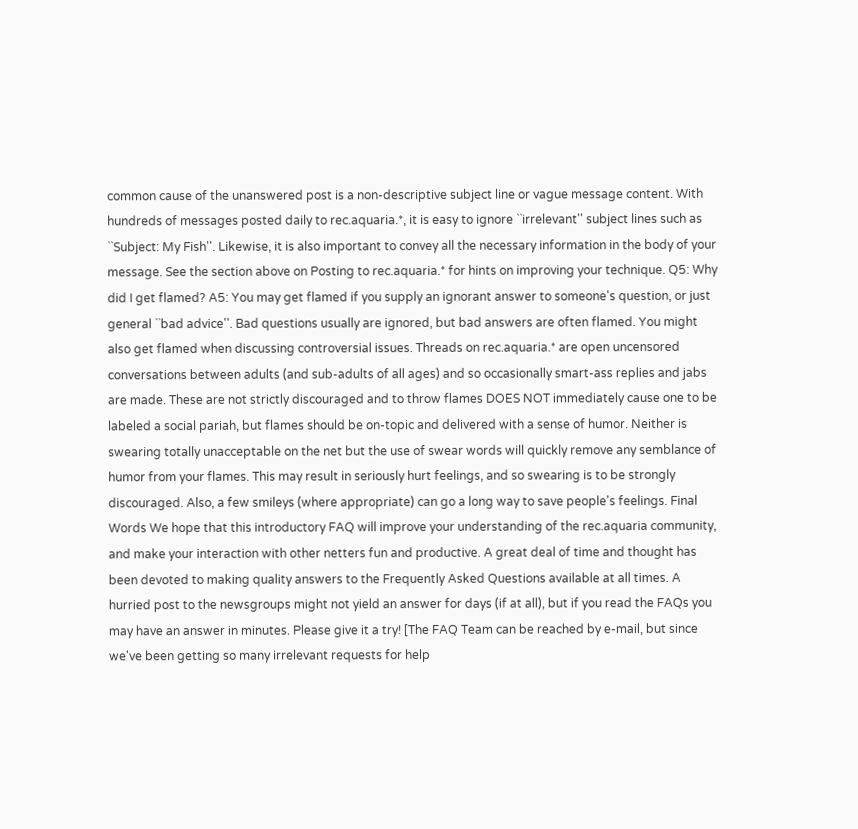common cause of the unanswered post is a non-descriptive subject line or vague message content. With hundreds of messages posted daily to rec.aquaria.*, it is easy to ignore ``irrelevant'' subject lines such as ``Subject: My Fish''. Likewise, it is also important to convey all the necessary information in the body of your message. See the section above on Posting to rec.aquaria.* for hints on improving your technique. Q5: Why did I get flamed? A5: You may get flamed if you supply an ignorant answer to someone's question, or just general ``bad advice''. Bad questions usually are ignored, but bad answers are often flamed. You might also get flamed when discussing controversial issues. Threads on rec.aquaria.* are open uncensored conversations between adults (and sub-adults of all ages) and so occasionally smart-ass replies and jabs are made. These are not strictly discouraged and to throw flames DOES NOT immediately cause one to be labeled a social pariah, but flames should be on-topic and delivered with a sense of humor. Neither is swearing totally unacceptable on the net but the use of swear words will quickly remove any semblance of humor from your flames. This may result in seriously hurt feelings, and so swearing is to be strongly discouraged. Also, a few smileys (where appropriate) can go a long way to save people's feelings. Final Words We hope that this introductory FAQ will improve your understanding of the rec.aquaria community, and make your interaction with other netters fun and productive. A great deal of time and thought has been devoted to making quality answers to the Frequently Asked Questions available at all times. A hurried post to the newsgroups might not yield an answer for days (if at all), but if you read the FAQs you may have an answer in minutes. Please give it a try! [The FAQ Team can be reached by e-mail, but since we've been getting so many irrelevant requests for help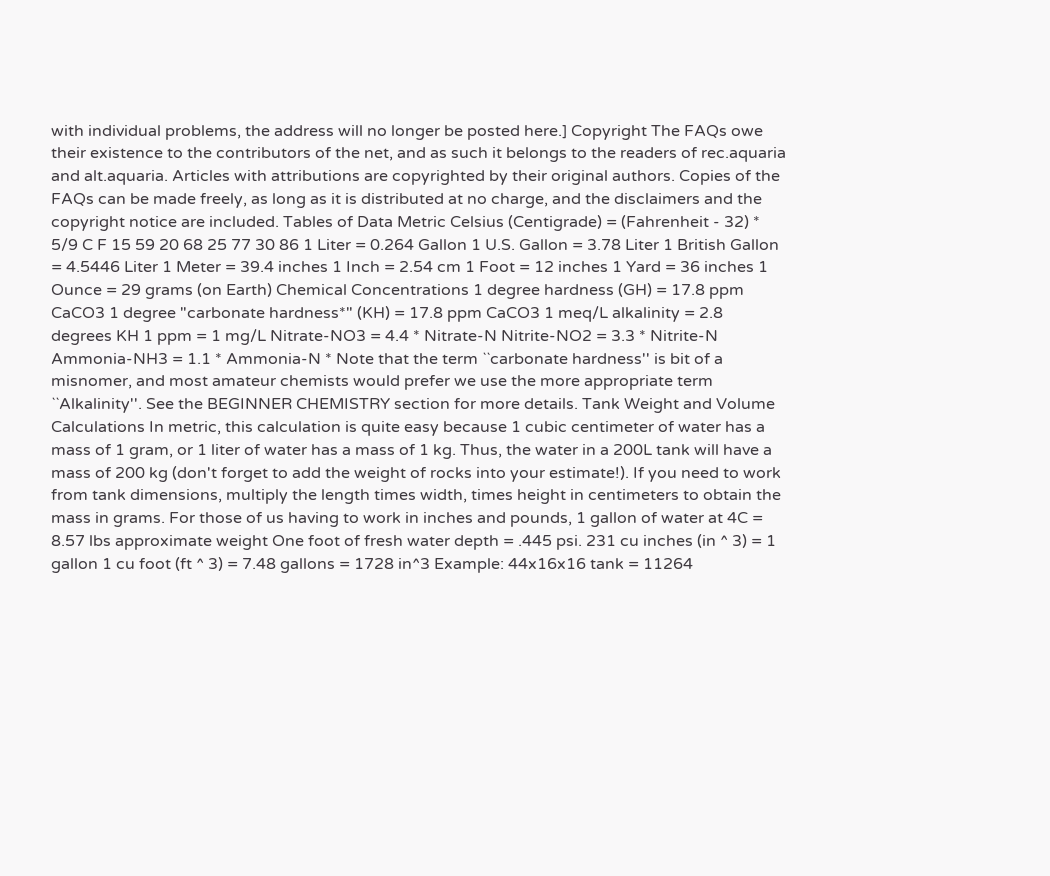with individual problems, the address will no longer be posted here.] Copyright The FAQs owe their existence to the contributors of the net, and as such it belongs to the readers of rec.aquaria and alt.aquaria. Articles with attributions are copyrighted by their original authors. Copies of the FAQs can be made freely, as long as it is distributed at no charge, and the disclaimers and the copyright notice are included. Tables of Data Metric Celsius (Centigrade) = (Fahrenheit - 32) * 5/9 C F 15 59 20 68 25 77 30 86 1 Liter = 0.264 Gallon 1 U.S. Gallon = 3.78 Liter 1 British Gallon = 4.5446 Liter 1 Meter = 39.4 inches 1 Inch = 2.54 cm 1 Foot = 12 inches 1 Yard = 36 inches 1 Ounce = 29 grams (on Earth) Chemical Concentrations 1 degree hardness (GH) = 17.8 ppm CaCO3 1 degree "carbonate hardness*" (KH) = 17.8 ppm CaCO3 1 meq/L alkalinity = 2.8 degrees KH 1 ppm = 1 mg/L Nitrate-NO3 = 4.4 * Nitrate-N Nitrite-NO2 = 3.3 * Nitrite-N Ammonia-NH3 = 1.1 * Ammonia-N * Note that the term ``carbonate hardness'' is bit of a misnomer, and most amateur chemists would prefer we use the more appropriate term ``Alkalinity''. See the BEGINNER CHEMISTRY section for more details. Tank Weight and Volume Calculations In metric, this calculation is quite easy because 1 cubic centimeter of water has a mass of 1 gram, or 1 liter of water has a mass of 1 kg. Thus, the water in a 200L tank will have a mass of 200 kg (don't forget to add the weight of rocks into your estimate!). If you need to work from tank dimensions, multiply the length times width, times height in centimeters to obtain the mass in grams. For those of us having to work in inches and pounds, 1 gallon of water at 4C = 8.57 lbs approximate weight One foot of fresh water depth = .445 psi. 231 cu inches (in ^ 3) = 1 gallon 1 cu foot (ft ^ 3) = 7.48 gallons = 1728 in^3 Example: 44x16x16 tank = 11264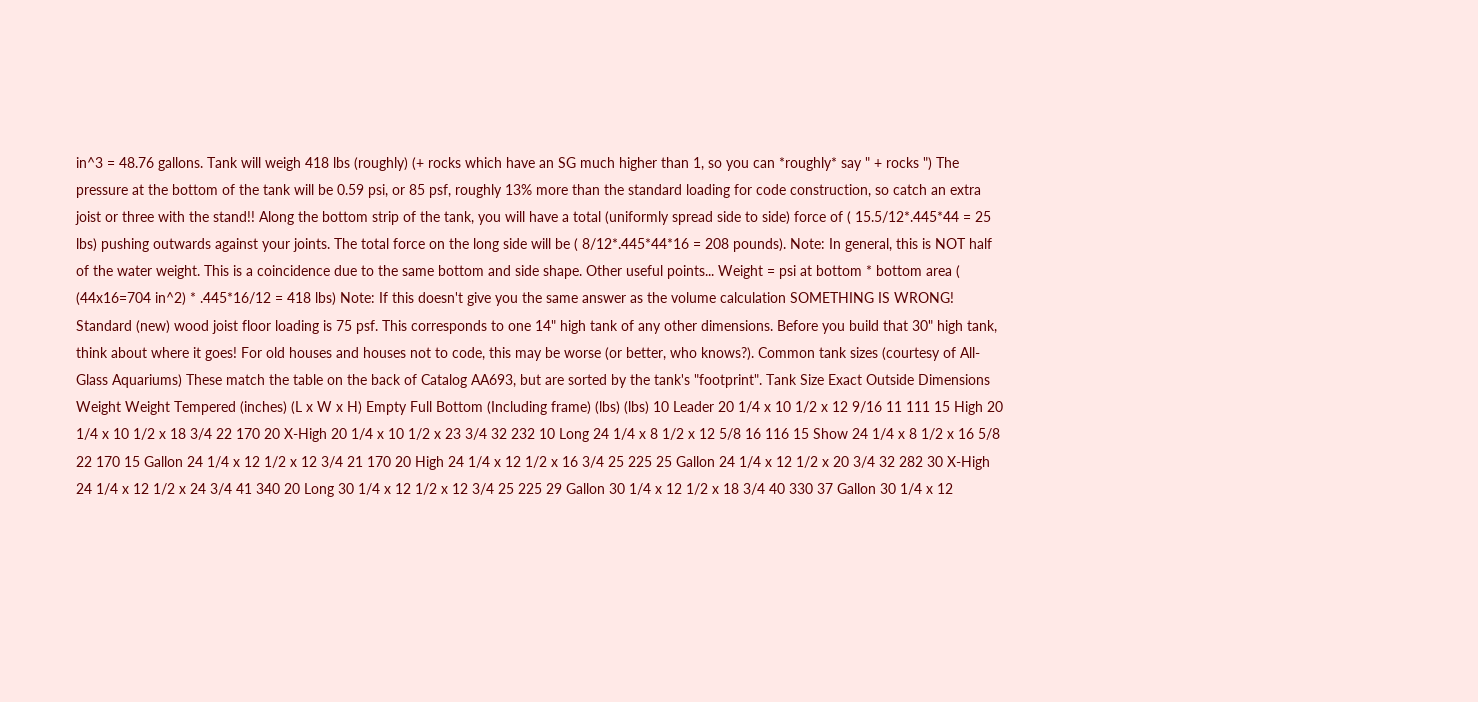in^3 = 48.76 gallons. Tank will weigh 418 lbs (roughly) (+ rocks which have an SG much higher than 1, so you can *roughly* say " + rocks ") The pressure at the bottom of the tank will be 0.59 psi, or 85 psf, roughly 13% more than the standard loading for code construction, so catch an extra joist or three with the stand!! Along the bottom strip of the tank, you will have a total (uniformly spread side to side) force of ( 15.5/12*.445*44 = 25 lbs) pushing outwards against your joints. The total force on the long side will be ( 8/12*.445*44*16 = 208 pounds). Note: In general, this is NOT half of the water weight. This is a coincidence due to the same bottom and side shape. Other useful points... Weight = psi at bottom * bottom area ( (44x16=704 in^2) * .445*16/12 = 418 lbs) Note: If this doesn't give you the same answer as the volume calculation SOMETHING IS WRONG! Standard (new) wood joist floor loading is 75 psf. This corresponds to one 14" high tank of any other dimensions. Before you build that 30" high tank, think about where it goes! For old houses and houses not to code, this may be worse (or better, who knows?). Common tank sizes (courtesy of All-Glass Aquariums) These match the table on the back of Catalog AA693, but are sorted by the tank's "footprint". Tank Size Exact Outside Dimensions Weight Weight Tempered (inches) (L x W x H) Empty Full Bottom (Including frame) (lbs) (lbs) 10 Leader 20 1/4 x 10 1/2 x 12 9/16 11 111 15 High 20 1/4 x 10 1/2 x 18 3/4 22 170 20 X-High 20 1/4 x 10 1/2 x 23 3/4 32 232 10 Long 24 1/4 x 8 1/2 x 12 5/8 16 116 15 Show 24 1/4 x 8 1/2 x 16 5/8 22 170 15 Gallon 24 1/4 x 12 1/2 x 12 3/4 21 170 20 High 24 1/4 x 12 1/2 x 16 3/4 25 225 25 Gallon 24 1/4 x 12 1/2 x 20 3/4 32 282 30 X-High 24 1/4 x 12 1/2 x 24 3/4 41 340 20 Long 30 1/4 x 12 1/2 x 12 3/4 25 225 29 Gallon 30 1/4 x 12 1/2 x 18 3/4 40 330 37 Gallon 30 1/4 x 12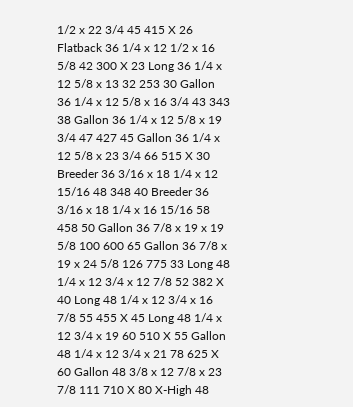1/2 x 22 3/4 45 415 X 26 Flatback 36 1/4 x 12 1/2 x 16 5/8 42 300 X 23 Long 36 1/4 x 12 5/8 x 13 32 253 30 Gallon 36 1/4 x 12 5/8 x 16 3/4 43 343 38 Gallon 36 1/4 x 12 5/8 x 19 3/4 47 427 45 Gallon 36 1/4 x 12 5/8 x 23 3/4 66 515 X 30 Breeder 36 3/16 x 18 1/4 x 12 15/16 48 348 40 Breeder 36 3/16 x 18 1/4 x 16 15/16 58 458 50 Gallon 36 7/8 x 19 x 19 5/8 100 600 65 Gallon 36 7/8 x 19 x 24 5/8 126 775 33 Long 48 1/4 x 12 3/4 x 12 7/8 52 382 X 40 Long 48 1/4 x 12 3/4 x 16 7/8 55 455 X 45 Long 48 1/4 x 12 3/4 x 19 60 510 X 55 Gallon 48 1/4 x 12 3/4 x 21 78 625 X 60 Gallon 48 3/8 x 12 7/8 x 23 7/8 111 710 X 80 X-High 48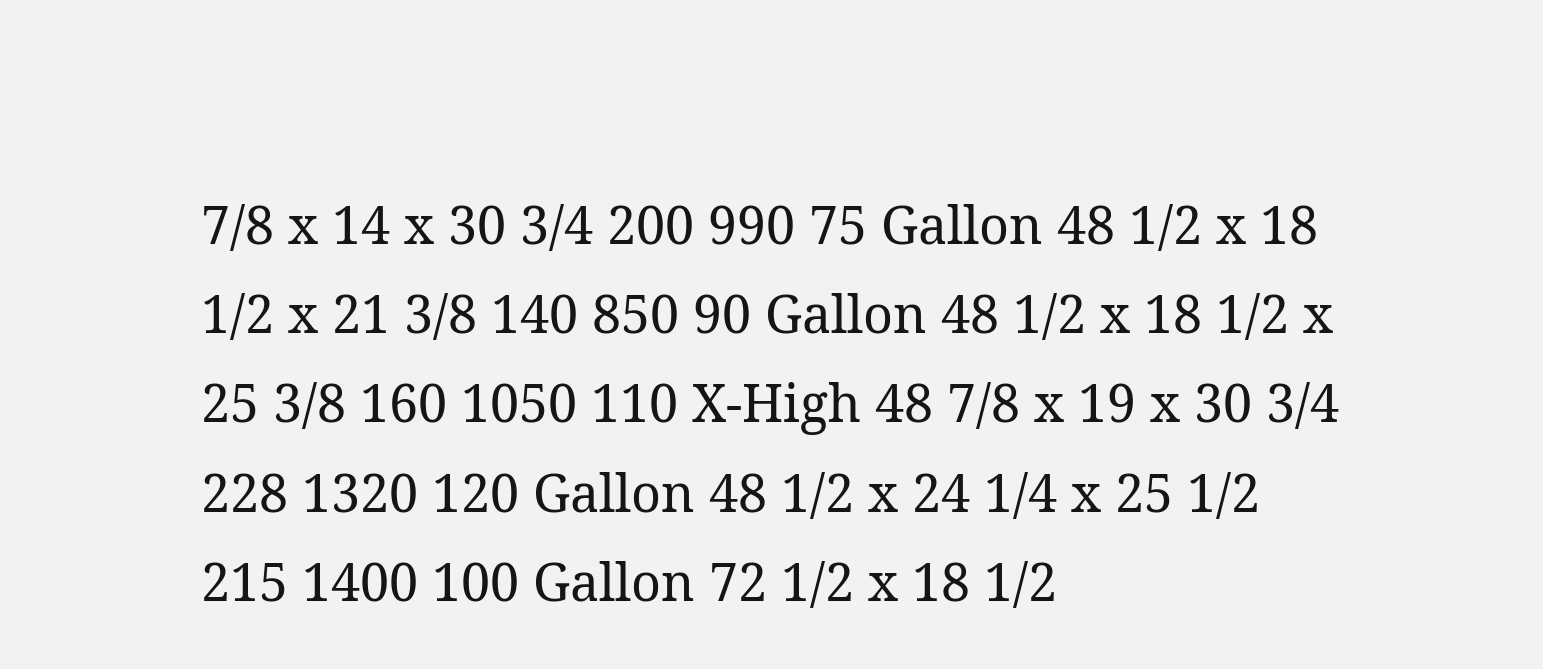7/8 x 14 x 30 3/4 200 990 75 Gallon 48 1/2 x 18 1/2 x 21 3/8 140 850 90 Gallon 48 1/2 x 18 1/2 x 25 3/8 160 1050 110 X-High 48 7/8 x 19 x 30 3/4 228 1320 120 Gallon 48 1/2 x 24 1/4 x 25 1/2 215 1400 100 Gallon 72 1/2 x 18 1/2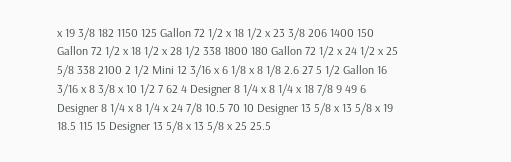x 19 3/8 182 1150 125 Gallon 72 1/2 x 18 1/2 x 23 3/8 206 1400 150 Gallon 72 1/2 x 18 1/2 x 28 1/2 338 1800 180 Gallon 72 1/2 x 24 1/2 x 25 5/8 338 2100 2 1/2 Mini 12 3/16 x 6 1/8 x 8 1/8 2.6 27 5 1/2 Gallon 16 3/16 x 8 3/8 x 10 1/2 7 62 4 Designer 8 1/4 x 8 1/4 x 18 7/8 9 49 6 Designer 8 1/4 x 8 1/4 x 24 7/8 10.5 70 10 Designer 13 5/8 x 13 5/8 x 19 18.5 115 15 Designer 13 5/8 x 13 5/8 x 25 25.5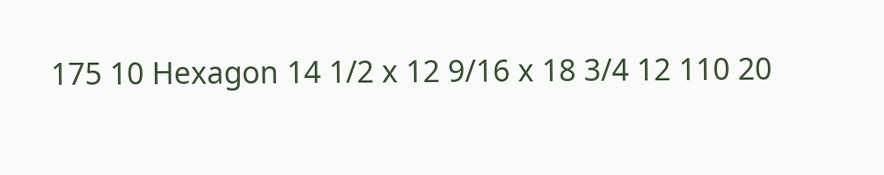175 10 Hexagon 14 1/2 x 12 9/16 x 18 3/4 12 110 20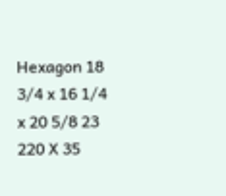Hexagon 18 3/4 x 16 1/4 x 20 5/8 23 220 X 35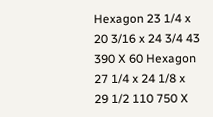Hexagon 23 1/4 x 20 3/16 x 24 3/4 43 390 X 60 Hexagon 27 1/4 x 24 1/8 x 29 1/2 110 750 X